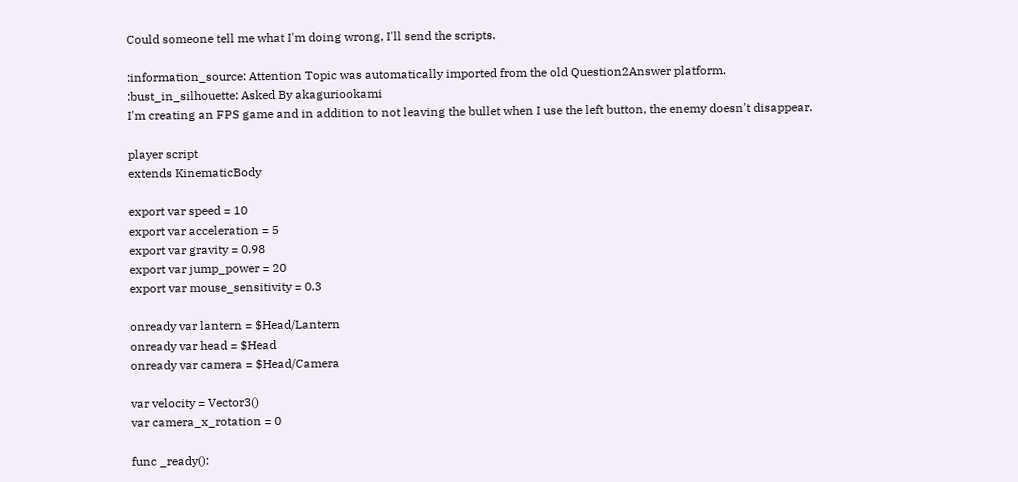Could someone tell me what I'm doing wrong, I'll send the scripts.

:information_source: Attention Topic was automatically imported from the old Question2Answer platform.
:bust_in_silhouette: Asked By akaguriookami
I'm creating an FPS game and in addition to not leaving the bullet when I use the left button, the enemy doesn't disappear.

player script
extends KinematicBody

export var speed = 10
export var acceleration = 5
export var gravity = 0.98
export var jump_power = 20
export var mouse_sensitivity = 0.3

onready var lantern = $Head/Lantern
onready var head = $Head
onready var camera = $Head/Camera

var velocity = Vector3()
var camera_x_rotation = 0

func _ready():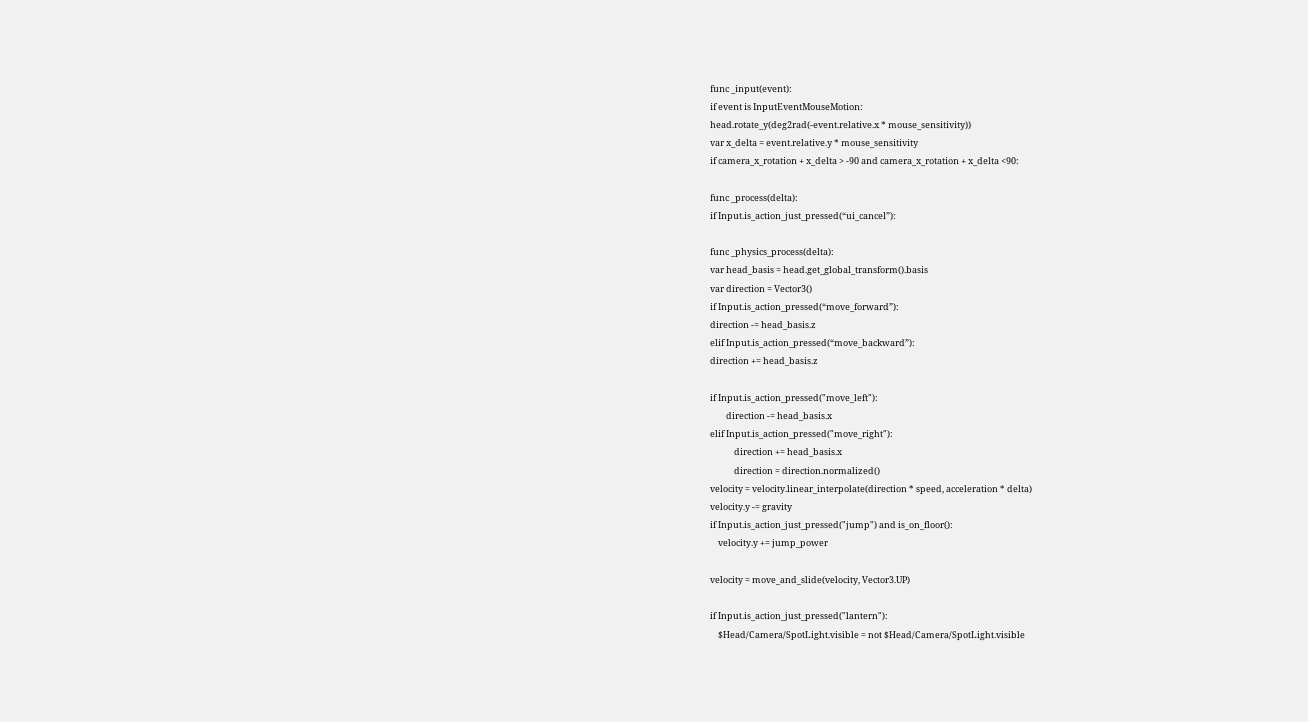func _input(event):
if event is InputEventMouseMotion:
head.rotate_y(deg2rad(-event.relative.x * mouse_sensitivity))
var x_delta = event.relative.y * mouse_sensitivity
if camera_x_rotation + x_delta > -90 and camera_x_rotation + x_delta <90:

func _process(delta):
if Input.is_action_just_pressed(“ui_cancel”):

func _physics_process(delta):
var head_basis = head.get_global_transform().basis
var direction = Vector3()
if Input.is_action_pressed(“move_forward”):
direction -= head_basis.z
elif Input.is_action_pressed(“move_backward”):
direction += head_basis.z

if Input.is_action_pressed("move_left"):
        direction -= head_basis.x
elif Input.is_action_pressed("move_right"):
            direction += head_basis.x
            direction = direction.normalized()
velocity = velocity.linear_interpolate(direction * speed, acceleration * delta)
velocity.y -= gravity
if Input.is_action_just_pressed("jump") and is_on_floor():
    velocity.y += jump_power

velocity = move_and_slide(velocity, Vector3.UP)

if Input.is_action_just_pressed("lantern"):
    $Head/Camera/SpotLight.visible = not $Head/Camera/SpotLight.visible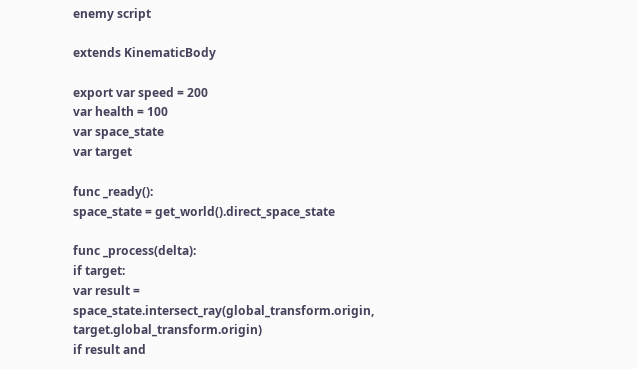enemy script

extends KinematicBody

export var speed = 200
var health = 100
var space_state
var target

func _ready():
space_state = get_world().direct_space_state

func _process(delta):
if target:
var result = space_state.intersect_ray(global_transform.origin, target.global_transform.origin)
if result and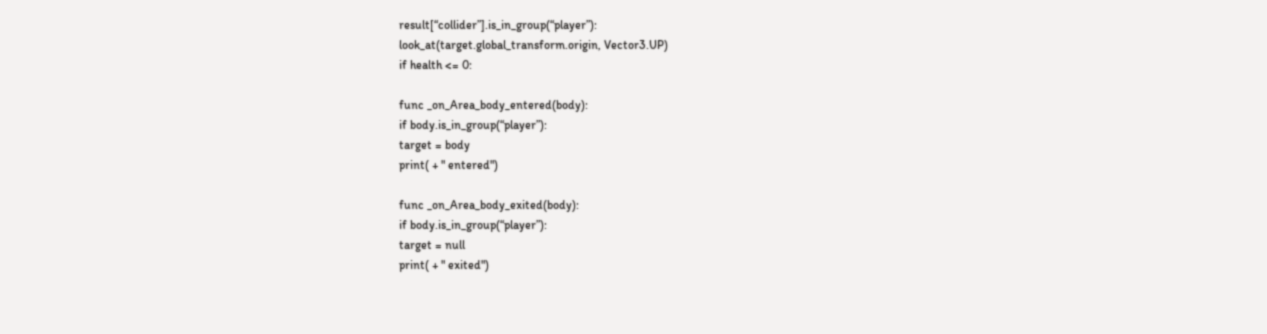result[“collider”].is_in_group(“player”):
look_at(target.global_transform.origin, Vector3.UP)
if health <= 0:

func _on_Area_body_entered(body):
if body.is_in_group(“player”):
target = body
print( + " entered")

func _on_Area_body_exited(body):
if body.is_in_group(“player”):
target = null
print( + " exited")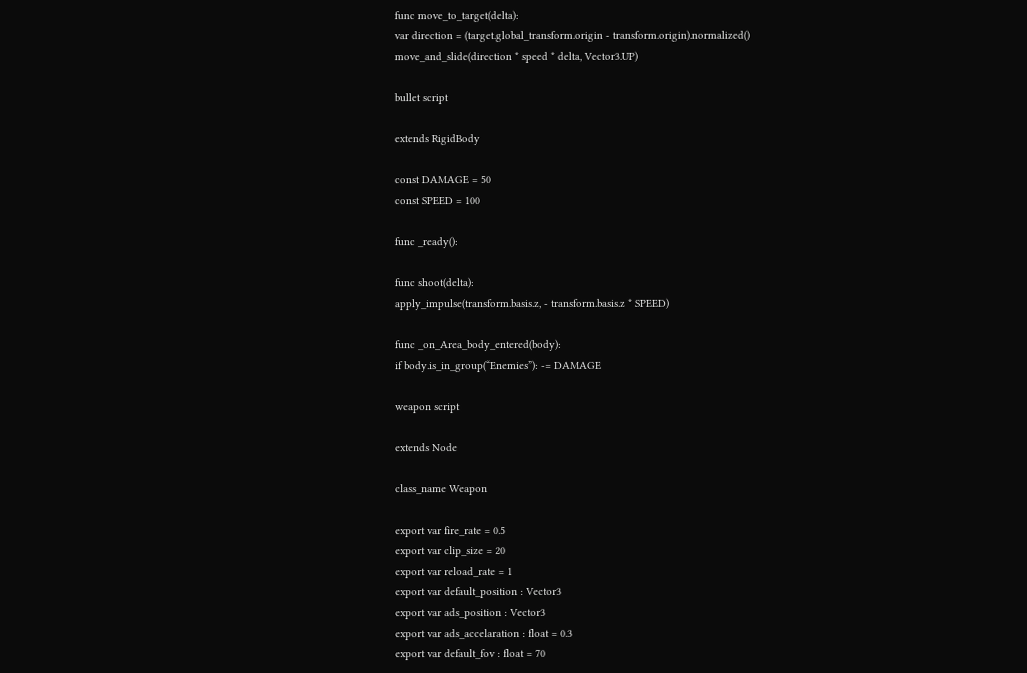func move_to_target(delta):
var direction = (target.global_transform.origin - transform.origin).normalized()
move_and_slide(direction * speed * delta, Vector3.UP)

bullet script

extends RigidBody

const DAMAGE = 50
const SPEED = 100

func _ready():

func shoot(delta):
apply_impulse(transform.basis.z, - transform.basis.z * SPEED)

func _on_Area_body_entered(body):
if body.is_in_group(“Enemies”): -= DAMAGE

weapon script

extends Node

class_name Weapon

export var fire_rate = 0.5
export var clip_size = 20
export var reload_rate = 1
export var default_position : Vector3
export var ads_position : Vector3
export var ads_accelaration : float = 0.3
export var default_fov : float = 70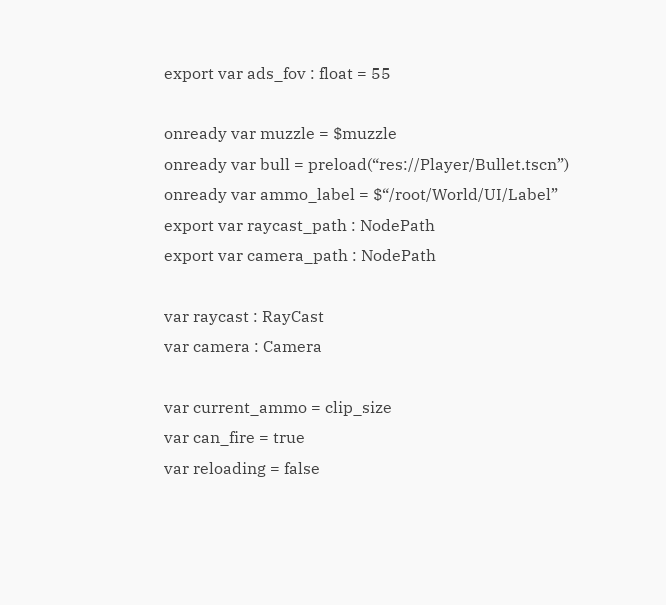export var ads_fov : float = 55

onready var muzzle = $muzzle
onready var bull = preload(“res://Player/Bullet.tscn”)
onready var ammo_label = $“/root/World/UI/Label”
export var raycast_path : NodePath
export var camera_path : NodePath

var raycast : RayCast
var camera : Camera

var current_ammo = clip_size
var can_fire = true
var reloading = false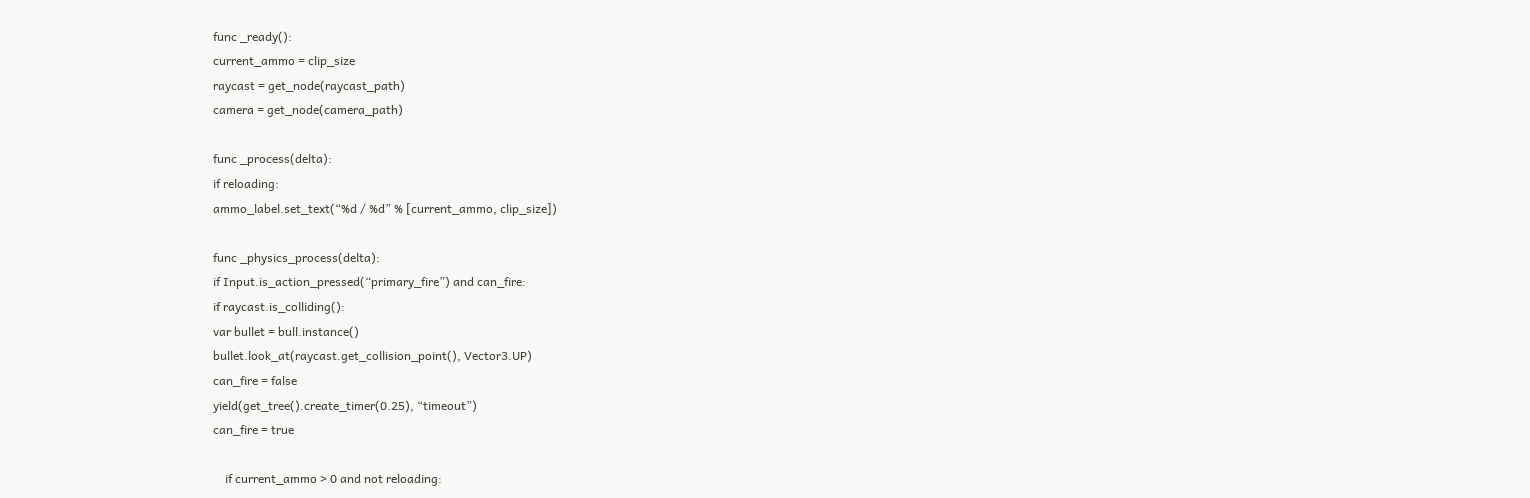func _ready():
current_ammo = clip_size
raycast = get_node(raycast_path)
camera = get_node(camera_path)

func _process(delta):
if reloading:
ammo_label.set_text(“%d / %d” % [current_ammo, clip_size])

func _physics_process(delta):
if Input.is_action_pressed(“primary_fire”) and can_fire:
if raycast.is_colliding():
var bullet = bull.instance()
bullet.look_at(raycast.get_collision_point(), Vector3.UP)
can_fire = false
yield(get_tree().create_timer(0.25), “timeout”)
can_fire = true

    if current_ammo > 0 and not reloading: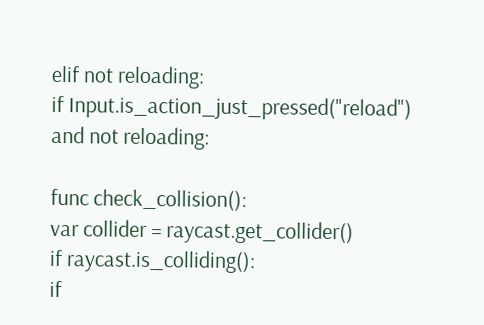elif not reloading:
if Input.is_action_just_pressed("reload") and not reloading:

func check_collision():
var collider = raycast.get_collider()
if raycast.is_colliding():
if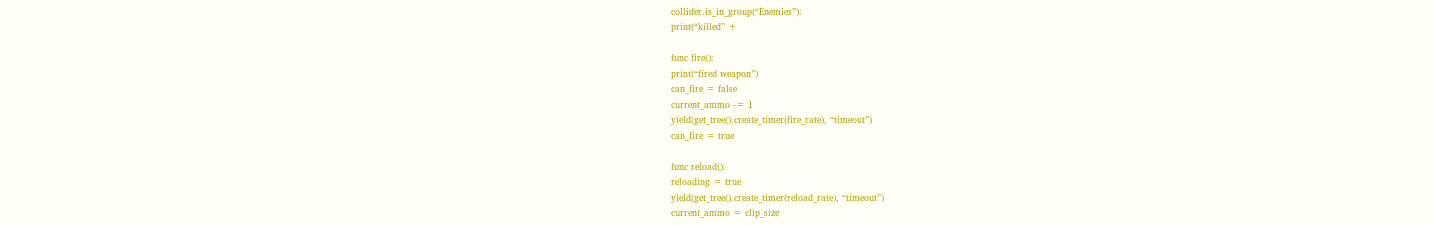collider.is_in_group(“Enemies”):
print(“killed” +

func fire():
print(“fired weapon”)
can_fire = false
current_ammo -= 1
yield(get_tree().create_timer(fire_rate), “timeout”)
can_fire = true

func reload():
reloading = true
yield(get_tree().create_timer(reload_rate), “timeout”)
current_ammo = clip_size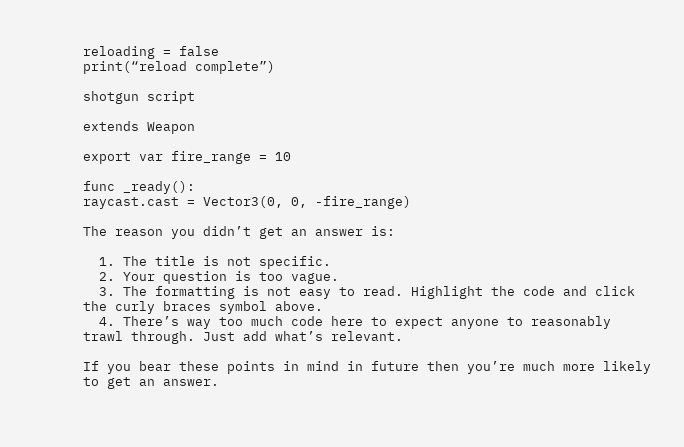reloading = false
print(“reload complete”)

shotgun script

extends Weapon

export var fire_range = 10

func _ready():
raycast.cast = Vector3(0, 0, -fire_range)

The reason you didn’t get an answer is:

  1. The title is not specific.
  2. Your question is too vague.
  3. The formatting is not easy to read. Highlight the code and click the curly braces symbol above.
  4. There’s way too much code here to expect anyone to reasonably trawl through. Just add what’s relevant.

If you bear these points in mind in future then you’re much more likely to get an answer.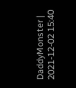DaddyMonster | 2021-12-02 15:40